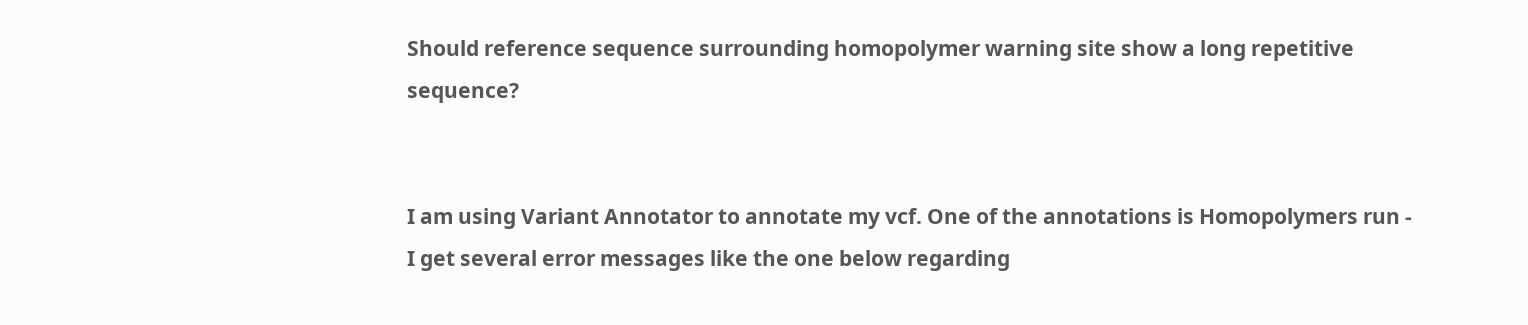Should reference sequence surrounding homopolymer warning site show a long repetitive sequence?


I am using Variant Annotator to annotate my vcf. One of the annotations is Homopolymers run - I get several error messages like the one below regarding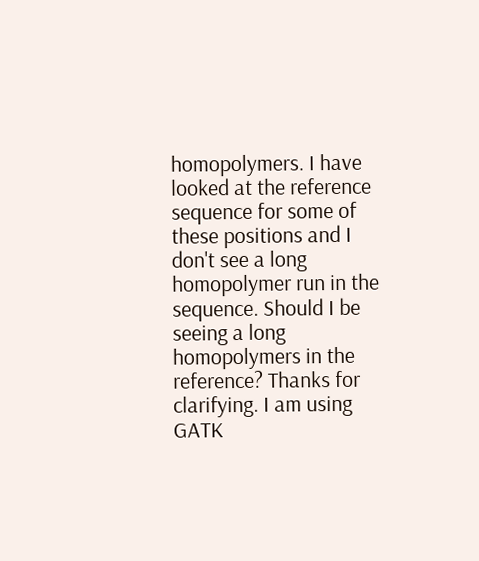homopolymers. I have looked at the reference sequence for some of these positions and I don't see a long homopolymer run in the sequence. Should I be seeing a long homopolymers in the reference? Thanks for clarifying. I am using GATK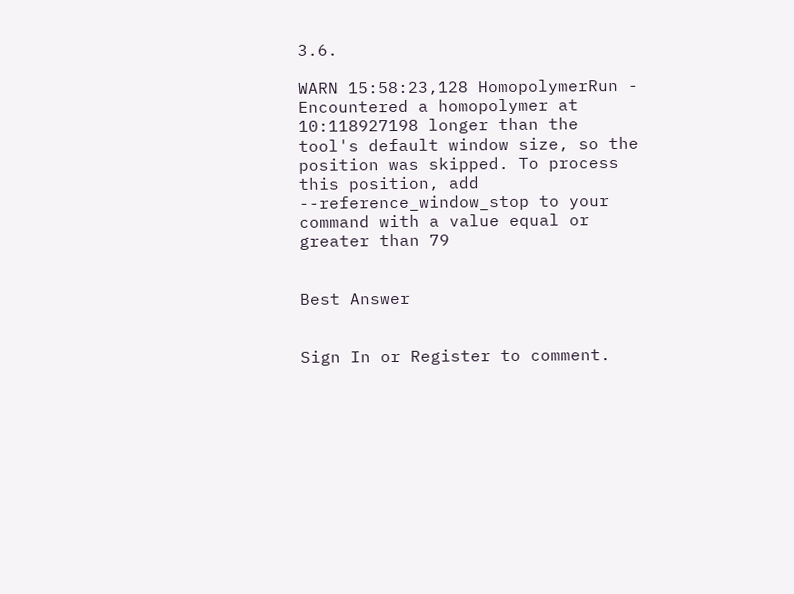3.6.

WARN 15:58:23,128 HomopolymerRun - Encountered a homopolymer at 10:118927198 longer than the tool's default window size, so the position was skipped. To process this position, add --reference_window_stop to your command with a value equal or greater than 79


Best Answer


Sign In or Register to comment.